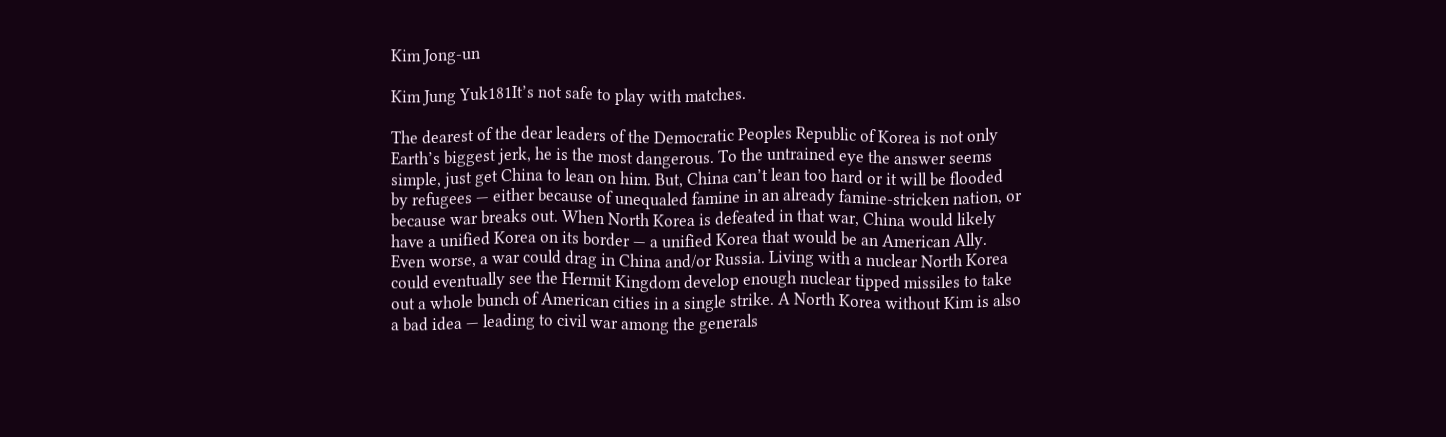Kim Jong-un

Kim Jung Yuk181It’s not safe to play with matches.

The dearest of the dear leaders of the Democratic Peoples Republic of Korea is not only Earth’s biggest jerk, he is the most dangerous. To the untrained eye the answer seems simple, just get China to lean on him. But, China can’t lean too hard or it will be flooded by refugees — either because of unequaled famine in an already famine-stricken nation, or because war breaks out. When North Korea is defeated in that war, China would likely have a unified Korea on its border — a unified Korea that would be an American Ally. Even worse, a war could drag in China and/or Russia. Living with a nuclear North Korea could eventually see the Hermit Kingdom develop enough nuclear tipped missiles to take out a whole bunch of American cities in a single strike. A North Korea without Kim is also a bad idea — leading to civil war among the generals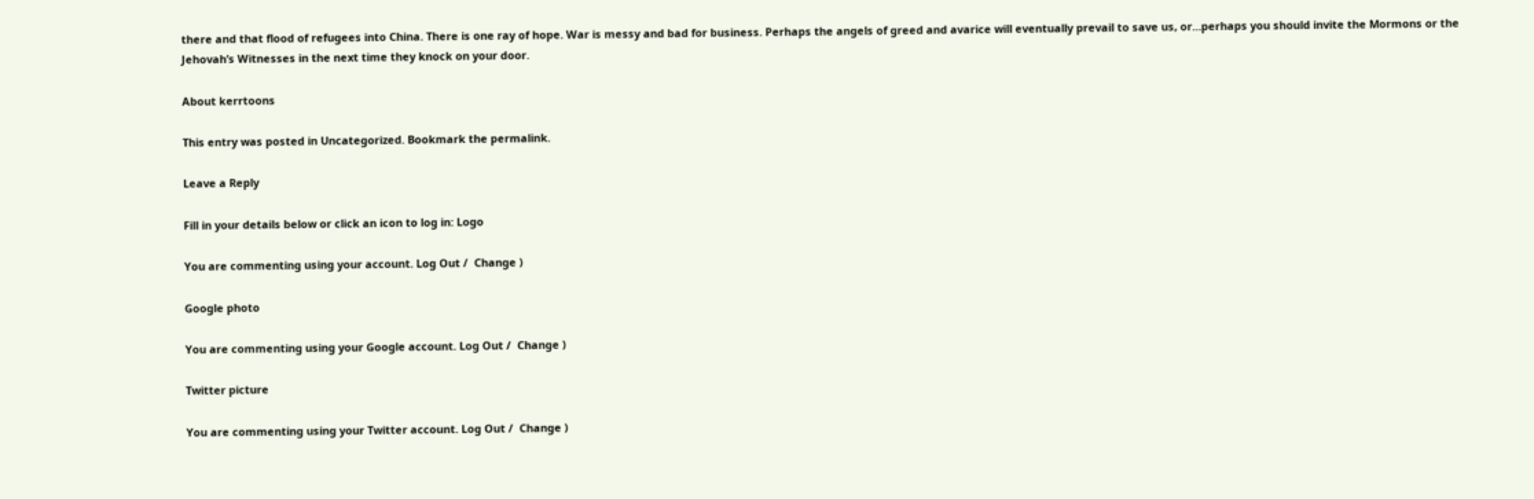there and that flood of refugees into China. There is one ray of hope. War is messy and bad for business. Perhaps the angels of greed and avarice will eventually prevail to save us, or…perhaps you should invite the Mormons or the Jehovah’s Witnesses in the next time they knock on your door.

About kerrtoons

This entry was posted in Uncategorized. Bookmark the permalink.

Leave a Reply

Fill in your details below or click an icon to log in: Logo

You are commenting using your account. Log Out /  Change )

Google photo

You are commenting using your Google account. Log Out /  Change )

Twitter picture

You are commenting using your Twitter account. Log Out /  Change )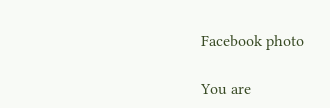Facebook photo

You are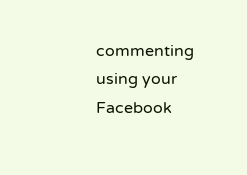commenting using your Facebook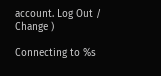account. Log Out /  Change )

Connecting to %s